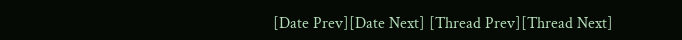[Date Prev][Date Next] [Thread Prev][Thread Next]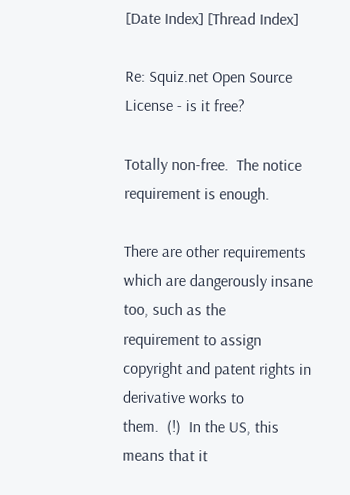[Date Index] [Thread Index]

Re: Squiz.net Open Source License - is it free?

Totally non-free.  The notice requirement is enough.

There are other requirements which are dangerously insane too, such as the
requirement to assign copyright and patent rights in derivative works to
them.  (!)  In the US, this means that it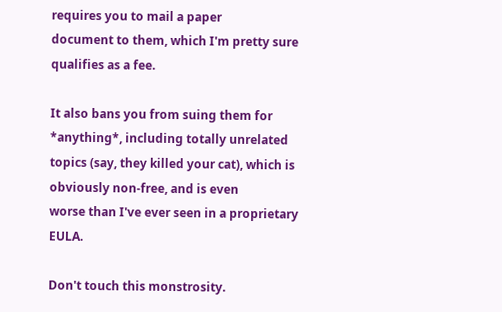requires you to mail a paper
document to them, which I'm pretty sure qualifies as a fee.

It also bans you from suing them for *anything*, including totally unrelated
topics (say, they killed your cat), which is obviously non-free, and is even
worse than I've ever seen in a proprietary EULA.

Don't touch this monstrosity.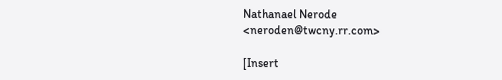Nathanael Nerode  <neroden@twcny.rr.com>

[Insert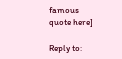famous quote here]

Reply to: